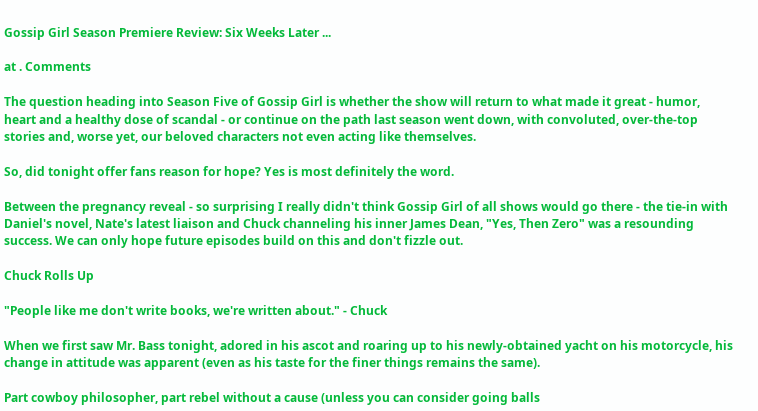Gossip Girl Season Premiere Review: Six Weeks Later ...

at . Comments

The question heading into Season Five of Gossip Girl is whether the show will return to what made it great - humor, heart and a healthy dose of scandal - or continue on the path last season went down, with convoluted, over-the-top stories and, worse yet, our beloved characters not even acting like themselves.

So, did tonight offer fans reason for hope? Yes is most definitely the word.

Between the pregnancy reveal - so surprising I really didn't think Gossip Girl of all shows would go there - the tie-in with Daniel's novel, Nate's latest liaison and Chuck channeling his inner James Dean, "Yes, Then Zero" was a resounding success. We can only hope future episodes build on this and don't fizzle out.

Chuck Rolls Up

"People like me don't write books, we're written about." - Chuck

When we first saw Mr. Bass tonight, adored in his ascot and roaring up to his newly-obtained yacht on his motorcycle, his change in attitude was apparent (even as his taste for the finer things remains the same).

Part cowboy philosopher, part rebel without a cause (unless you can consider going balls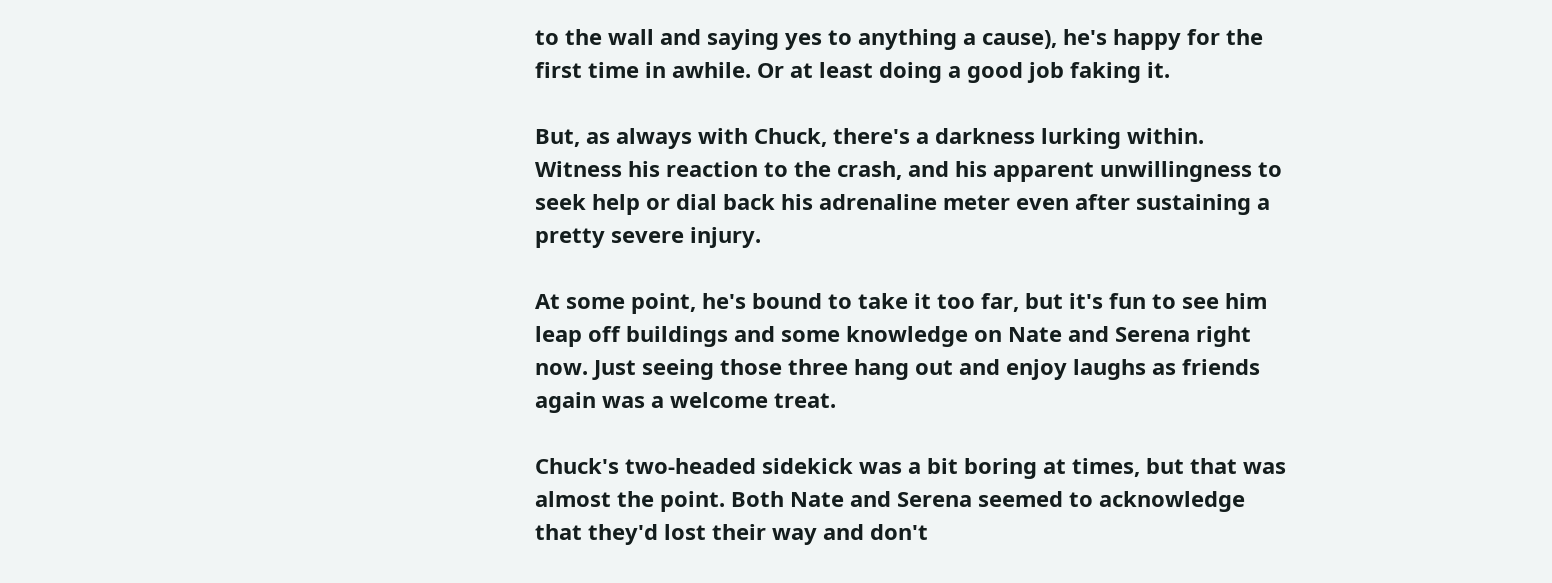to the wall and saying yes to anything a cause), he's happy for the first time in awhile. Or at least doing a good job faking it.

But, as always with Chuck, there's a darkness lurking within. Witness his reaction to the crash, and his apparent unwillingness to seek help or dial back his adrenaline meter even after sustaining a pretty severe injury.

At some point, he's bound to take it too far, but it's fun to see him leap off buildings and some knowledge on Nate and Serena right now. Just seeing those three hang out and enjoy laughs as friends again was a welcome treat.

Chuck's two-headed sidekick was a bit boring at times, but that was almost the point. Both Nate and Serena seemed to acknowledge that they'd lost their way and don't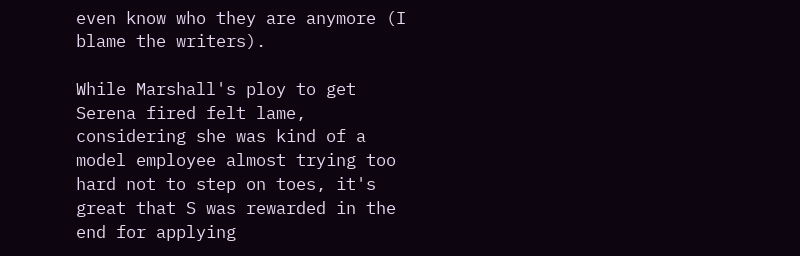even know who they are anymore (I blame the writers).

While Marshall's ploy to get Serena fired felt lame, considering she was kind of a model employee almost trying too hard not to step on toes, it's great that S was rewarded in the end for applying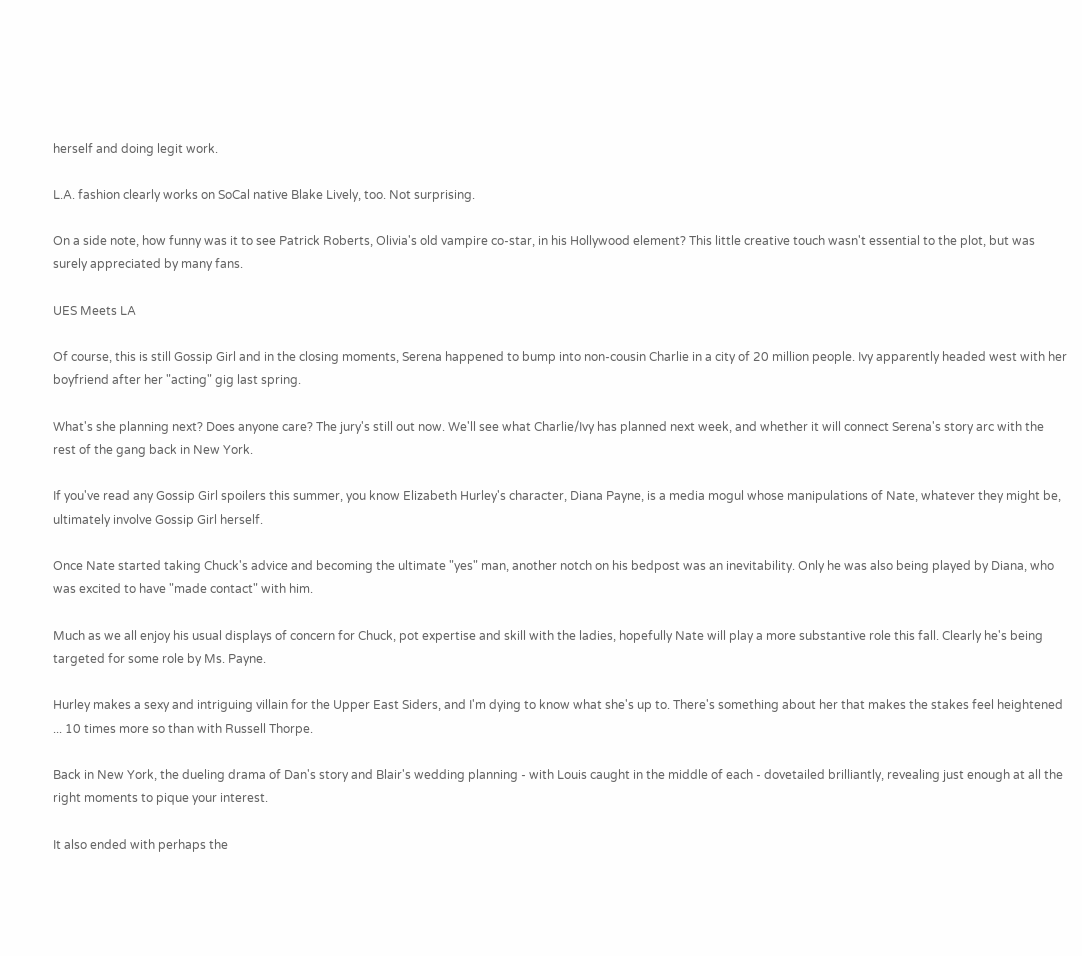herself and doing legit work.

L.A. fashion clearly works on SoCal native Blake Lively, too. Not surprising.

On a side note, how funny was it to see Patrick Roberts, Olivia's old vampire co-star, in his Hollywood element? This little creative touch wasn't essential to the plot, but was surely appreciated by many fans.

UES Meets LA

Of course, this is still Gossip Girl and in the closing moments, Serena happened to bump into non-cousin Charlie in a city of 20 million people. Ivy apparently headed west with her boyfriend after her "acting" gig last spring.

What's she planning next? Does anyone care? The jury's still out now. We'll see what Charlie/Ivy has planned next week, and whether it will connect Serena's story arc with the rest of the gang back in New York.

If you've read any Gossip Girl spoilers this summer, you know Elizabeth Hurley's character, Diana Payne, is a media mogul whose manipulations of Nate, whatever they might be, ultimately involve Gossip Girl herself.

Once Nate started taking Chuck's advice and becoming the ultimate "yes" man, another notch on his bedpost was an inevitability. Only he was also being played by Diana, who was excited to have "made contact" with him.

Much as we all enjoy his usual displays of concern for Chuck, pot expertise and skill with the ladies, hopefully Nate will play a more substantive role this fall. Clearly he's being targeted for some role by Ms. Payne.

Hurley makes a sexy and intriguing villain for the Upper East Siders, and I'm dying to know what she's up to. There's something about her that makes the stakes feel heightened ... 10 times more so than with Russell Thorpe.

Back in New York, the dueling drama of Dan's story and Blair's wedding planning - with Louis caught in the middle of each - dovetailed brilliantly, revealing just enough at all the right moments to pique your interest.

It also ended with perhaps the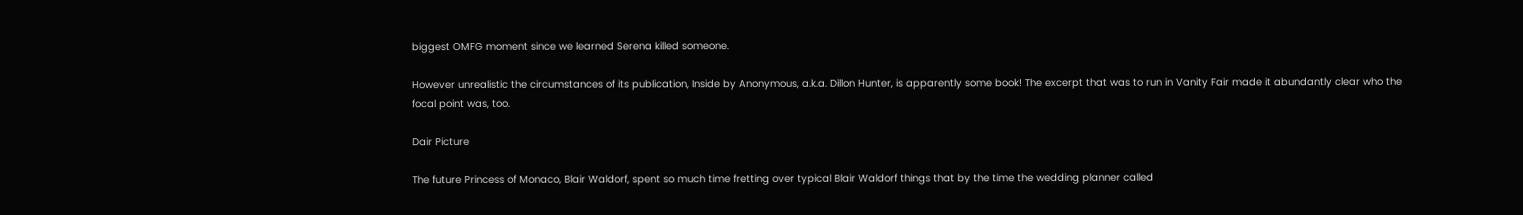biggest OMFG moment since we learned Serena killed someone.

However unrealistic the circumstances of its publication, Inside by Anonymous, a.k.a. Dillon Hunter, is apparently some book! The excerpt that was to run in Vanity Fair made it abundantly clear who the focal point was, too.

Dair Picture

The future Princess of Monaco, Blair Waldorf, spent so much time fretting over typical Blair Waldorf things that by the time the wedding planner called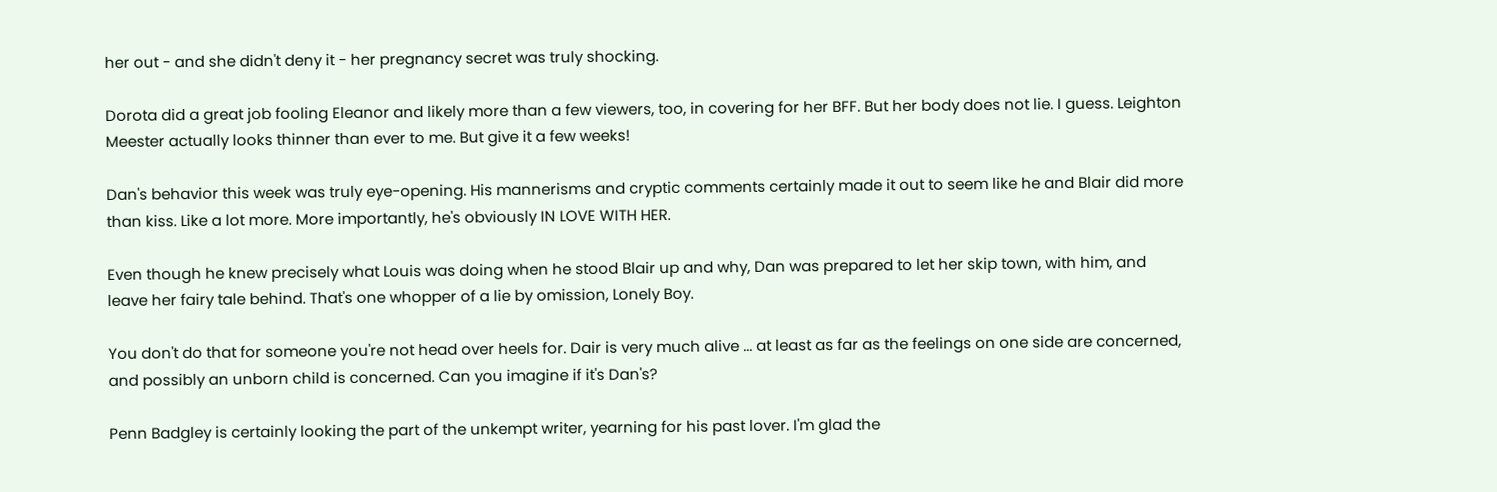her out - and she didn't deny it - her pregnancy secret was truly shocking.

Dorota did a great job fooling Eleanor and likely more than a few viewers, too, in covering for her BFF. But her body does not lie. I guess. Leighton Meester actually looks thinner than ever to me. But give it a few weeks!

Dan's behavior this week was truly eye-opening. His mannerisms and cryptic comments certainly made it out to seem like he and Blair did more than kiss. Like a lot more. More importantly, he's obviously IN LOVE WITH HER.

Even though he knew precisely what Louis was doing when he stood Blair up and why, Dan was prepared to let her skip town, with him, and leave her fairy tale behind. That's one whopper of a lie by omission, Lonely Boy.

You don't do that for someone you're not head over heels for. Dair is very much alive ... at least as far as the feelings on one side are concerned, and possibly an unborn child is concerned. Can you imagine if it's Dan's?

Penn Badgley is certainly looking the part of the unkempt writer, yearning for his past lover. I'm glad the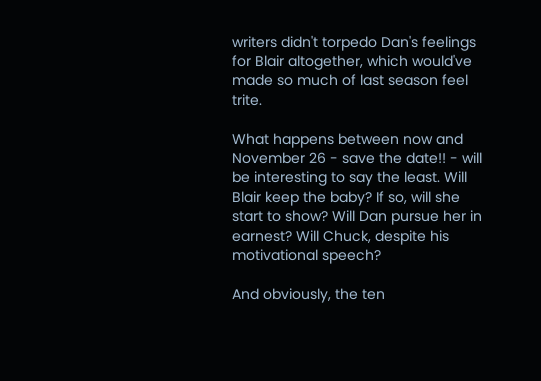writers didn't torpedo Dan's feelings for Blair altogether, which would've made so much of last season feel trite.

What happens between now and November 26 - save the date!! - will be interesting to say the least. Will Blair keep the baby? If so, will she start to show? Will Dan pursue her in earnest? Will Chuck, despite his motivational speech?

And obviously, the ten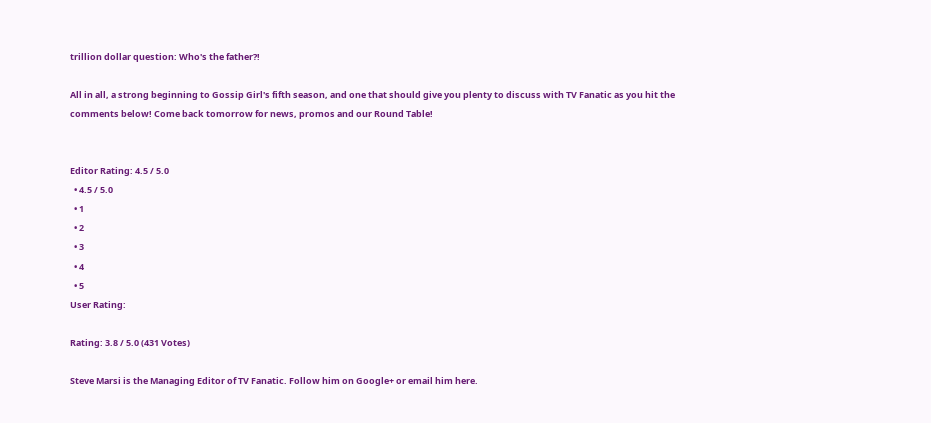trillion dollar question: Who's the father?!

All in all, a strong beginning to Gossip Girl's fifth season, and one that should give you plenty to discuss with TV Fanatic as you hit the comments below! Come back tomorrow for news, promos and our Round Table!


Editor Rating: 4.5 / 5.0
  • 4.5 / 5.0
  • 1
  • 2
  • 3
  • 4
  • 5
User Rating:

Rating: 3.8 / 5.0 (431 Votes)

Steve Marsi is the Managing Editor of TV Fanatic. Follow him on Google+ or email him here.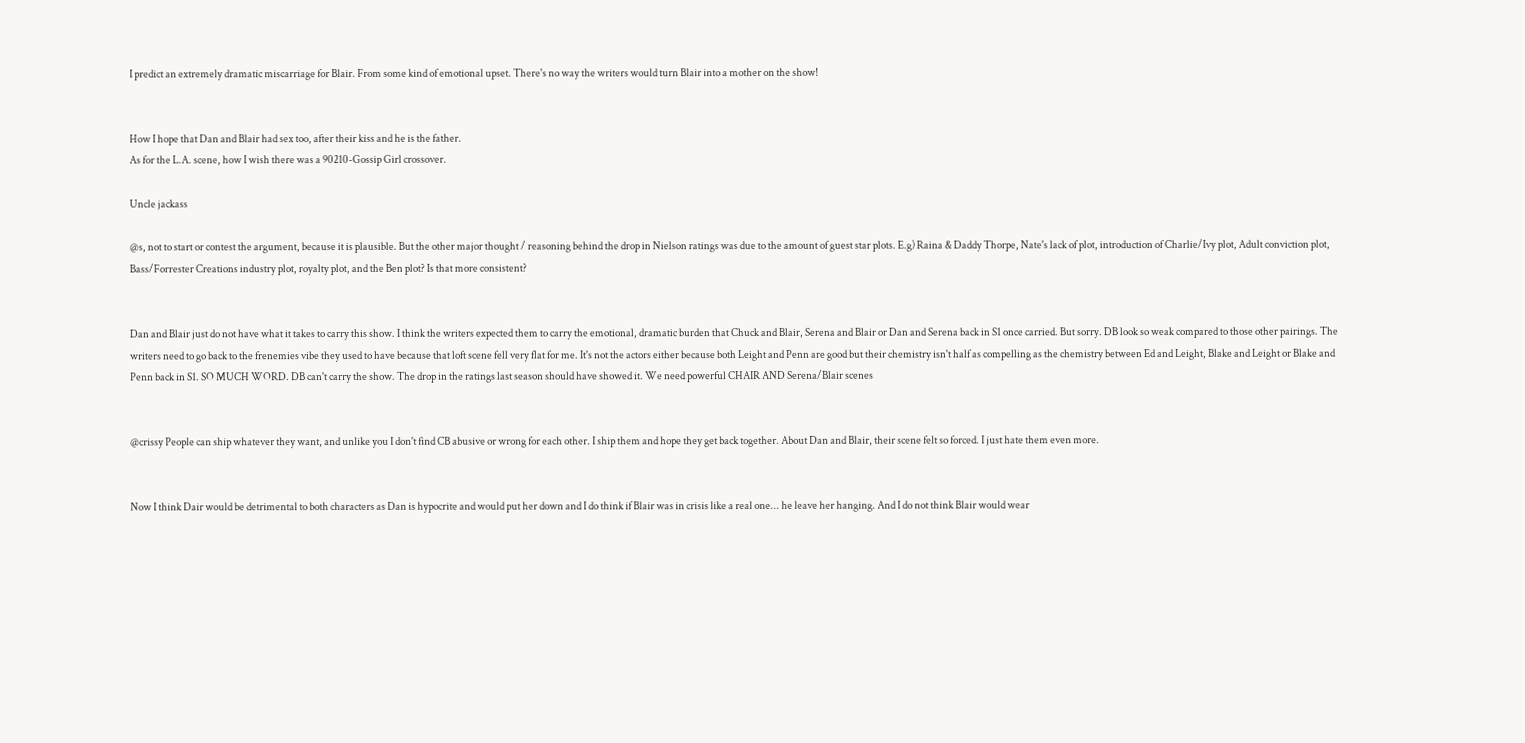I predict an extremely dramatic miscarriage for Blair. From some kind of emotional upset. There's no way the writers would turn Blair into a mother on the show!


How I hope that Dan and Blair had sex too, after their kiss and he is the father.
As for the L.A. scene, how I wish there was a 90210-Gossip Girl crossover.

Uncle jackass

@s, not to start or contest the argument, because it is plausible. But the other major thought / reasoning behind the drop in Nielson ratings was due to the amount of guest star plots. E.g) Raina & Daddy Thorpe, Nate's lack of plot, introduction of Charlie/Ivy plot, Adult conviction plot, Bass/Forrester Creations industry plot, royalty plot, and the Ben plot? Is that more consistent?


Dan and Blair just do not have what it takes to carry this show. I think the writers expected them to carry the emotional, dramatic burden that Chuck and Blair, Serena and Blair or Dan and Serena back in S1 once carried. But sorry. DB look so weak compared to those other pairings. The writers need to go back to the frenemies vibe they used to have because that loft scene fell very flat for me. It's not the actors either because both Leight and Penn are good but their chemistry isn't half as compelling as the chemistry between Ed and Leight, Blake and Leight or Blake and Penn back in S1. SO MUCH WORD. DB can't carry the show. The drop in the ratings last season should have showed it. We need powerful CHAIR AND Serena/Blair scenes


@crissy People can ship whatever they want, and unlike you I don't find CB abusive or wrong for each other. I ship them and hope they get back together. About Dan and Blair, their scene felt so forced. I just hate them even more.


Now I think Dair would be detrimental to both characters as Dan is hypocrite and would put her down and I do think if Blair was in crisis like a real one... he leave her hanging. And I do not think Blair would wear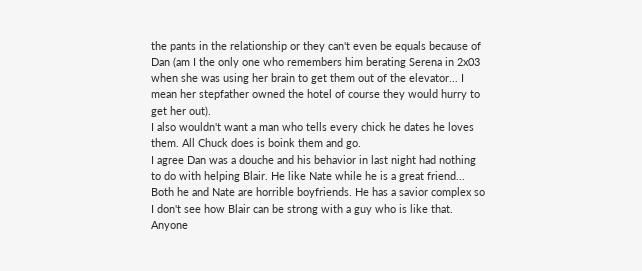the pants in the relationship or they can't even be equals because of Dan (am I the only one who remembers him berating Serena in 2x03 when she was using her brain to get them out of the elevator... I mean her stepfather owned the hotel of course they would hurry to get her out).
I also wouldn't want a man who tells every chick he dates he loves them. All Chuck does is boink them and go.
I agree Dan was a douche and his behavior in last night had nothing to do with helping Blair. He like Nate while he is a great friend... Both he and Nate are horrible boyfriends. He has a savior complex so I don't see how Blair can be strong with a guy who is like that. Anyone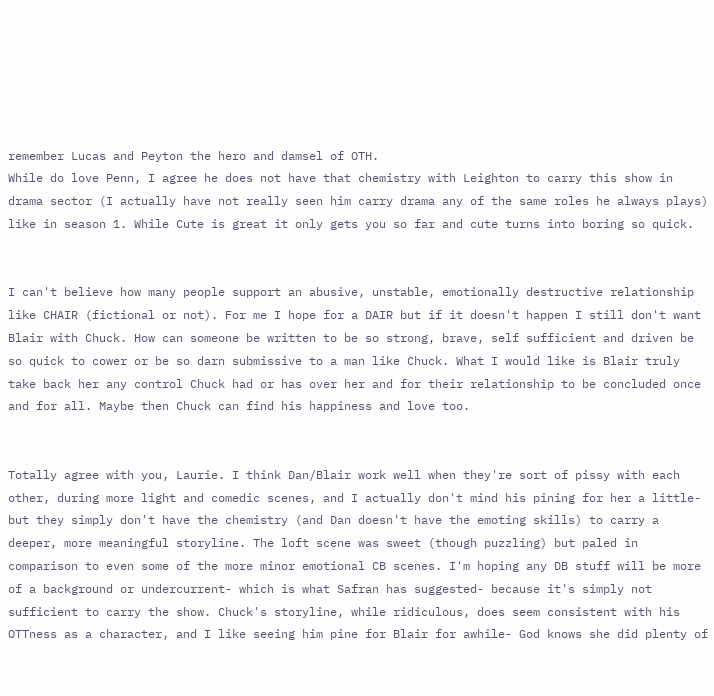remember Lucas and Peyton the hero and damsel of OTH.
While do love Penn, I agree he does not have that chemistry with Leighton to carry this show in drama sector (I actually have not really seen him carry drama any of the same roles he always plays) like in season 1. While Cute is great it only gets you so far and cute turns into boring so quick.


I can't believe how many people support an abusive, unstable, emotionally destructive relationship like CHAIR (fictional or not). For me I hope for a DAIR but if it doesn't happen I still don't want Blair with Chuck. How can someone be written to be so strong, brave, self sufficient and driven be so quick to cower or be so darn submissive to a man like Chuck. What I would like is Blair truly take back her any control Chuck had or has over her and for their relationship to be concluded once and for all. Maybe then Chuck can find his happiness and love too.


Totally agree with you, Laurie. I think Dan/Blair work well when they're sort of pissy with each other, during more light and comedic scenes, and I actually don't mind his pining for her a little- but they simply don't have the chemistry (and Dan doesn't have the emoting skills) to carry a deeper, more meaningful storyline. The loft scene was sweet (though puzzling) but paled in comparison to even some of the more minor emotional CB scenes. I'm hoping any DB stuff will be more of a background or undercurrent- which is what Safran has suggested- because it's simply not sufficient to carry the show. Chuck's storyline, while ridiculous, does seem consistent with his OTTness as a character, and I like seeing him pine for Blair for awhile- God knows she did plenty of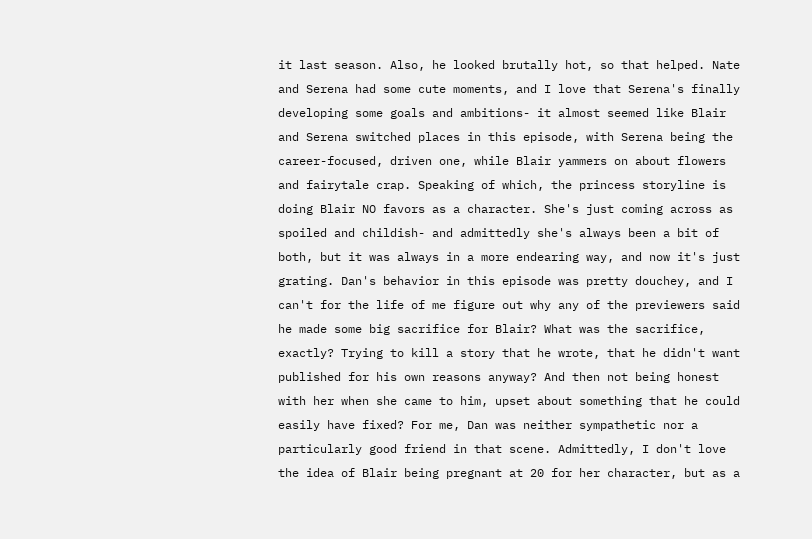it last season. Also, he looked brutally hot, so that helped. Nate and Serena had some cute moments, and I love that Serena's finally developing some goals and ambitions- it almost seemed like Blair and Serena switched places in this episode, with Serena being the career-focused, driven one, while Blair yammers on about flowers and fairytale crap. Speaking of which, the princess storyline is doing Blair NO favors as a character. She's just coming across as spoiled and childish- and admittedly she's always been a bit of both, but it was always in a more endearing way, and now it's just grating. Dan's behavior in this episode was pretty douchey, and I can't for the life of me figure out why any of the previewers said he made some big sacrifice for Blair? What was the sacrifice, exactly? Trying to kill a story that he wrote, that he didn't want published for his own reasons anyway? And then not being honest with her when she came to him, upset about something that he could easily have fixed? For me, Dan was neither sympathetic nor a particularly good friend in that scene. Admittedly, I don't love the idea of Blair being pregnant at 20 for her character, but as a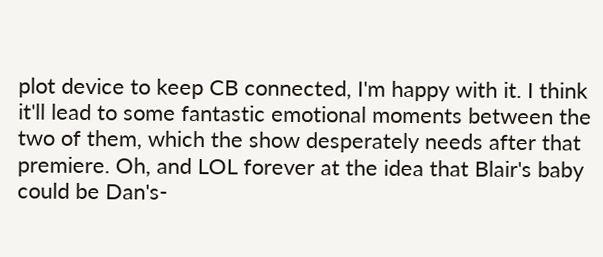plot device to keep CB connected, I'm happy with it. I think it'll lead to some fantastic emotional moments between the two of them, which the show desperately needs after that premiere. Oh, and LOL forever at the idea that Blair's baby could be Dan's-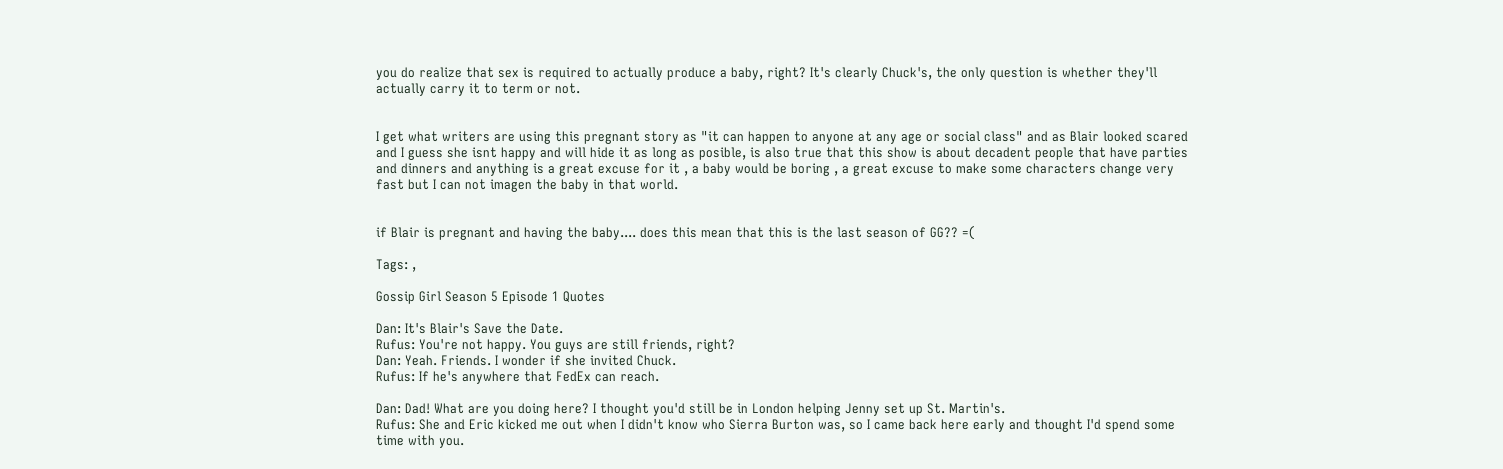you do realize that sex is required to actually produce a baby, right? It's clearly Chuck's, the only question is whether they'll actually carry it to term or not.


I get what writers are using this pregnant story as "it can happen to anyone at any age or social class" and as Blair looked scared and I guess she isnt happy and will hide it as long as posible, is also true that this show is about decadent people that have parties and dinners and anything is a great excuse for it , a baby would be boring , a great excuse to make some characters change very fast but I can not imagen the baby in that world.


if Blair is pregnant and having the baby.... does this mean that this is the last season of GG?? =(

Tags: ,

Gossip Girl Season 5 Episode 1 Quotes

Dan: It's Blair's Save the Date.
Rufus: You're not happy. You guys are still friends, right?
Dan: Yeah. Friends. I wonder if she invited Chuck.
Rufus: If he's anywhere that FedEx can reach.

Dan: Dad! What are you doing here? I thought you'd still be in London helping Jenny set up St. Martin's.
Rufus: She and Eric kicked me out when I didn't know who Sierra Burton was, so I came back here early and thought I'd spend some time with you.